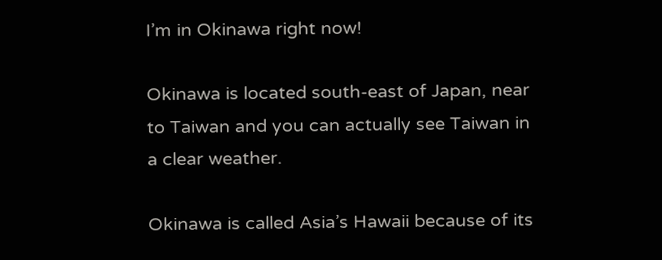I’m in Okinawa right now!

Okinawa is located south-east of Japan, near to Taiwan and you can actually see Taiwan in a clear weather.

Okinawa is called Asia’s Hawaii because of its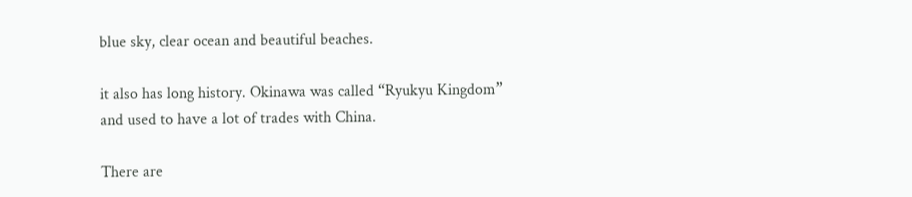blue sky, clear ocean and beautiful beaches.

it also has long history. Okinawa was called “Ryukyu Kingdom” and used to have a lot of trades with China.

There are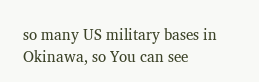so many US military bases in Okinawa, so You can see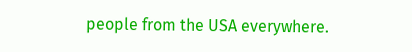people from the USA everywhere.